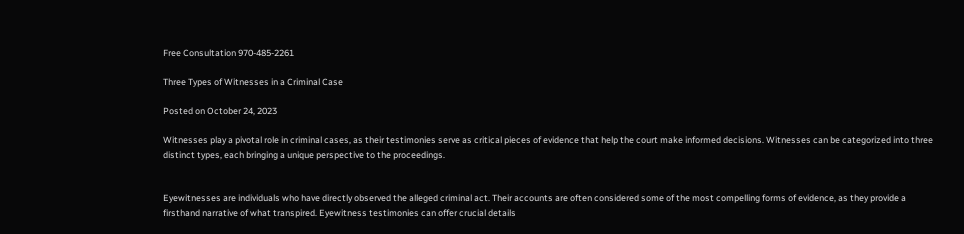Free Consultation 970-485-2261

Three Types of Witnesses in a Criminal Case

Posted on October 24, 2023

Witnesses play a pivotal role in criminal cases, as their testimonies serve as critical pieces of evidence that help the court make informed decisions. Witnesses can be categorized into three distinct types, each bringing a unique perspective to the proceedings.


Eyewitnesses are individuals who have directly observed the alleged criminal act. Their accounts are often considered some of the most compelling forms of evidence, as they provide a firsthand narrative of what transpired. Eyewitness testimonies can offer crucial details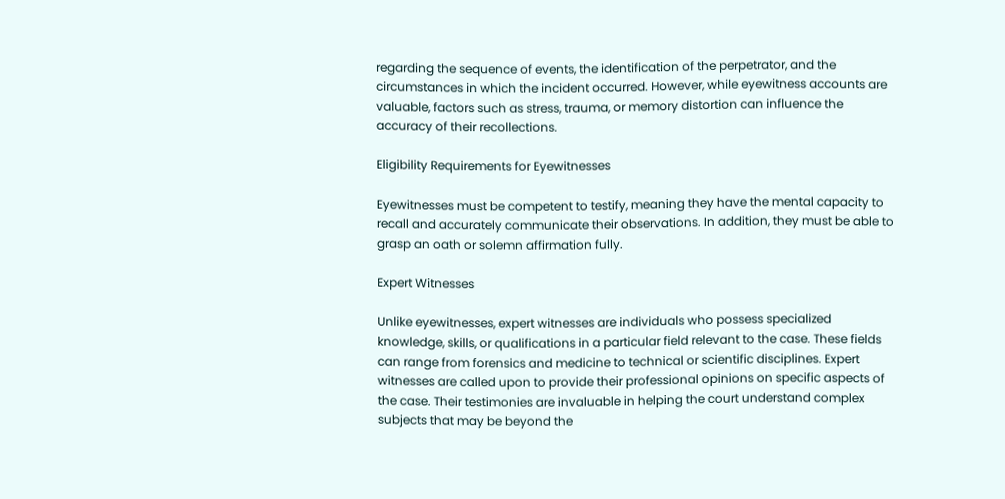regarding the sequence of events, the identification of the perpetrator, and the circumstances in which the incident occurred. However, while eyewitness accounts are valuable, factors such as stress, trauma, or memory distortion can influence the accuracy of their recollections.

Eligibility Requirements for Eyewitnesses

Eyewitnesses must be competent to testify, meaning they have the mental capacity to recall and accurately communicate their observations. In addition, they must be able to grasp an oath or solemn affirmation fully.

Expert Witnesses

Unlike eyewitnesses, expert witnesses are individuals who possess specialized knowledge, skills, or qualifications in a particular field relevant to the case. These fields can range from forensics and medicine to technical or scientific disciplines. Expert witnesses are called upon to provide their professional opinions on specific aspects of the case. Their testimonies are invaluable in helping the court understand complex subjects that may be beyond the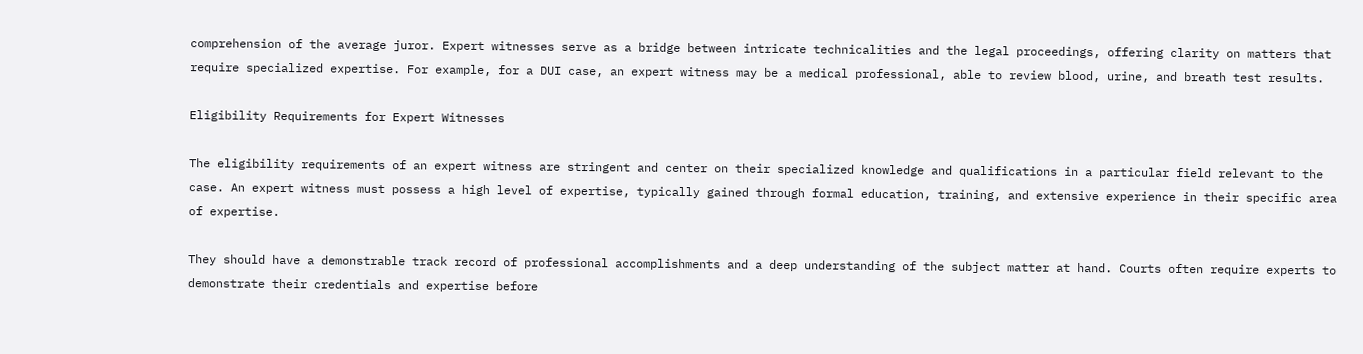comprehension of the average juror. Expert witnesses serve as a bridge between intricate technicalities and the legal proceedings, offering clarity on matters that require specialized expertise. For example, for a DUI case, an expert witness may be a medical professional, able to review blood, urine, and breath test results.

Eligibility Requirements for Expert Witnesses

The eligibility requirements of an expert witness are stringent and center on their specialized knowledge and qualifications in a particular field relevant to the case. An expert witness must possess a high level of expertise, typically gained through formal education, training, and extensive experience in their specific area of expertise.

They should have a demonstrable track record of professional accomplishments and a deep understanding of the subject matter at hand. Courts often require experts to demonstrate their credentials and expertise before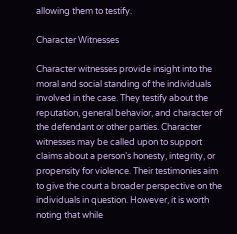allowing them to testify.

Character Witnesses

Character witnesses provide insight into the moral and social standing of the individuals involved in the case. They testify about the reputation, general behavior, and character of the defendant or other parties. Character witnesses may be called upon to support claims about a person’s honesty, integrity, or propensity for violence. Their testimonies aim to give the court a broader perspective on the individuals in question. However, it is worth noting that while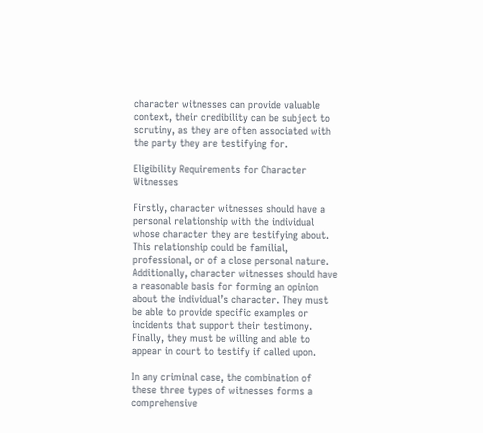character witnesses can provide valuable context, their credibility can be subject to scrutiny, as they are often associated with the party they are testifying for.

Eligibility Requirements for Character Witnesses

Firstly, character witnesses should have a personal relationship with the individual whose character they are testifying about. This relationship could be familial, professional, or of a close personal nature. Additionally, character witnesses should have a reasonable basis for forming an opinion about the individual’s character. They must be able to provide specific examples or incidents that support their testimony. Finally, they must be willing and able to appear in court to testify if called upon.

In any criminal case, the combination of these three types of witnesses forms a comprehensive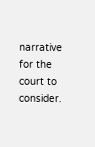narrative for the court to consider.